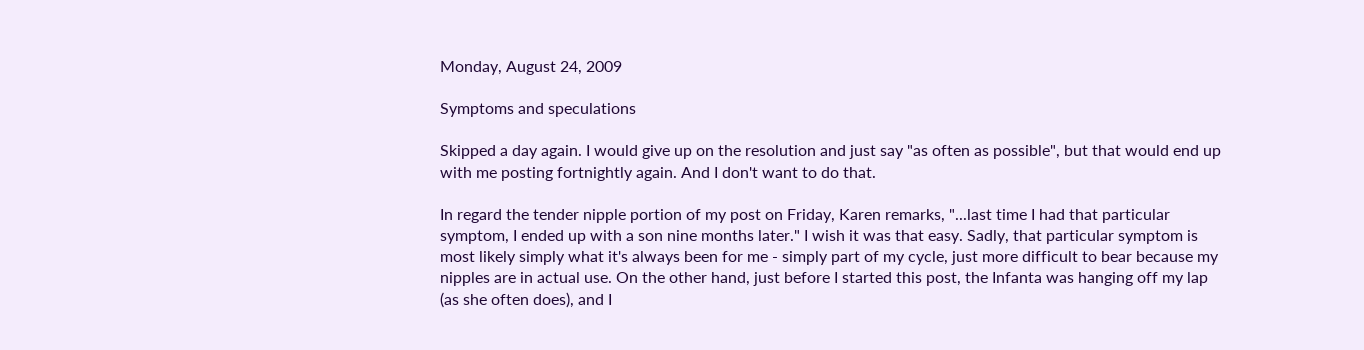Monday, August 24, 2009

Symptoms and speculations

Skipped a day again. I would give up on the resolution and just say "as often as possible", but that would end up with me posting fortnightly again. And I don't want to do that.

In regard the tender nipple portion of my post on Friday, Karen remarks, "...last time I had that particular symptom, I ended up with a son nine months later." I wish it was that easy. Sadly, that particular symptom is most likely simply what it's always been for me - simply part of my cycle, just more difficult to bear because my nipples are in actual use. On the other hand, just before I started this post, the Infanta was hanging off my lap (as she often does), and I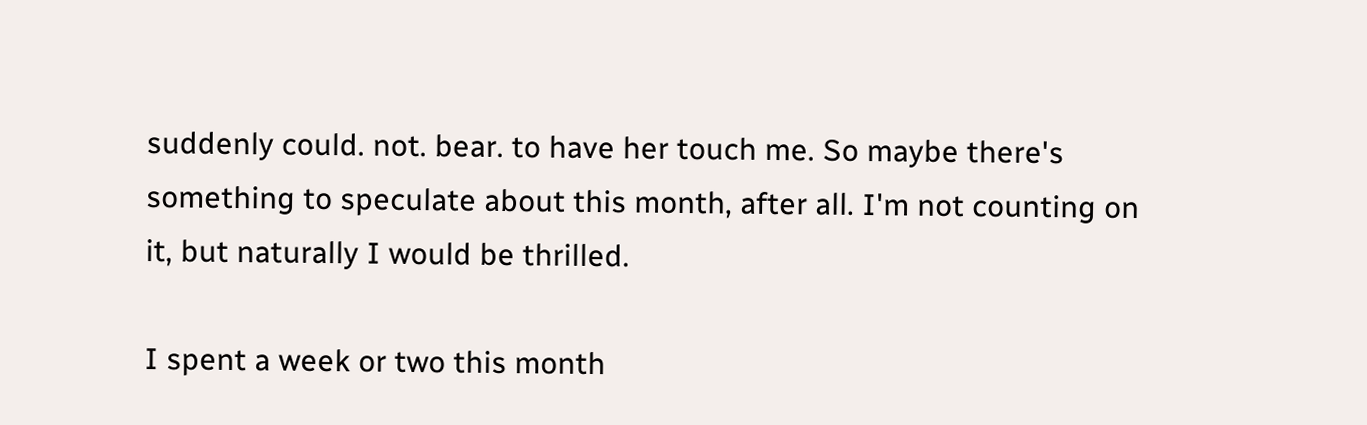suddenly could. not. bear. to have her touch me. So maybe there's something to speculate about this month, after all. I'm not counting on it, but naturally I would be thrilled.

I spent a week or two this month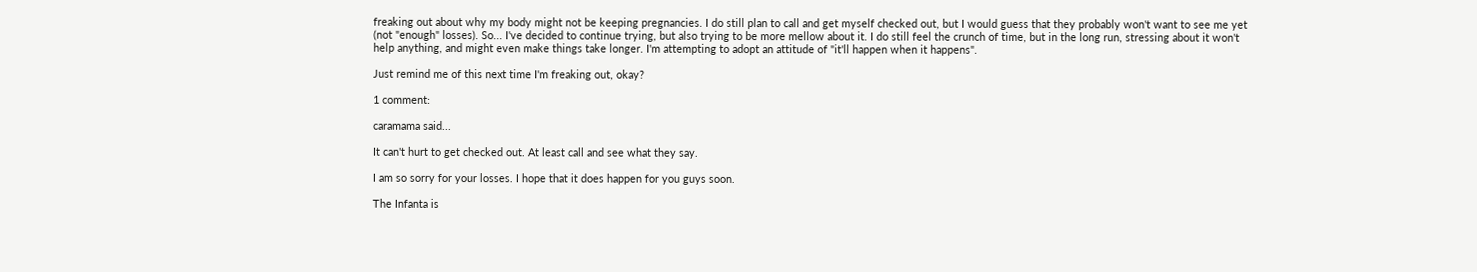freaking out about why my body might not be keeping pregnancies. I do still plan to call and get myself checked out, but I would guess that they probably won't want to see me yet (not "enough" losses). So... I've decided to continue trying, but also trying to be more mellow about it. I do still feel the crunch of time, but in the long run, stressing about it won't help anything, and might even make things take longer. I'm attempting to adopt an attitude of "it'll happen when it happens".

Just remind me of this next time I'm freaking out, okay?

1 comment:

caramama said...

It can't hurt to get checked out. At least call and see what they say.

I am so sorry for your losses. I hope that it does happen for you guys soon.

The Infanta is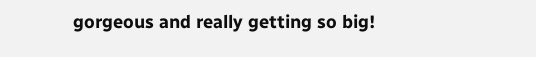gorgeous and really getting so big!